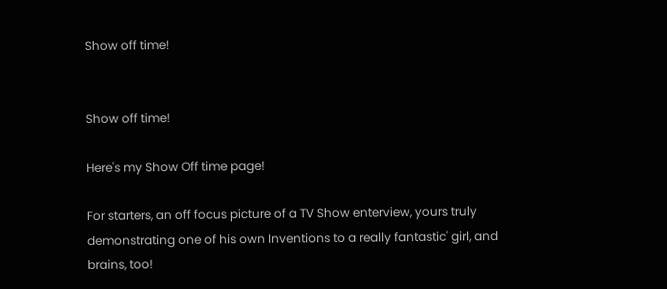Show off time!


Show off time!

Here's my Show Off time page!

For starters, an off focus picture of a TV Show enterview, yours truly demonstrating one of his own Inventions to a really fantastic' girl, and brains, too!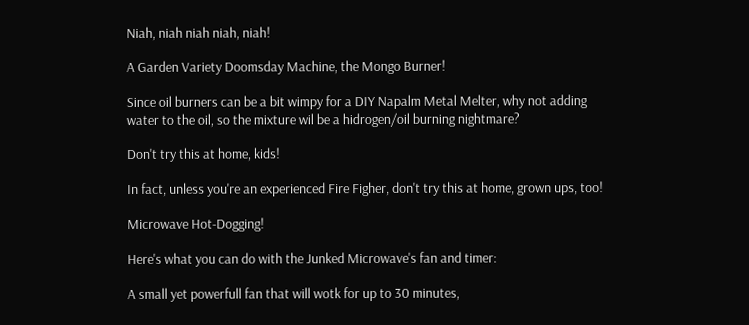Niah, niah niah niah, niah!

A Garden Variety Doomsday Machine, the Mongo Burner!

Since oil burners can be a bit wimpy for a DIY Napalm Metal Melter, why not adding water to the oil, so the mixture wil be a hidrogen/oil burning nightmare?

Don't try this at home, kids!

In fact, unless you're an experienced Fire Figher, don't try this at home, grown ups, too!

Microwave Hot-Dogging!

Here's what you can do with the Junked Microwave's fan and timer:

A small yet powerfull fan that will wotk for up to 30 minutes,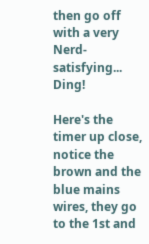then go off with a very Nerd-satisfying... Ding!

Here's the timer up close, notice the brown and the blue mains wires, they go to the 1st and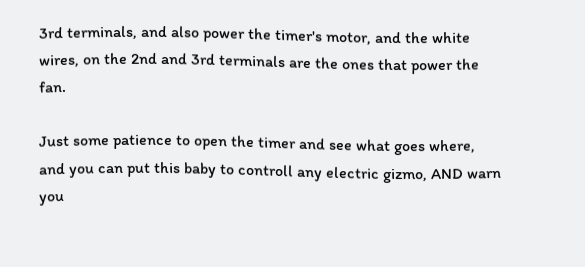3rd terminals, and also power the timer's motor, and the white wires, on the 2nd and 3rd terminals are the ones that power the fan.

Just some patience to open the timer and see what goes where, and you can put this baby to controll any electric gizmo, AND warn you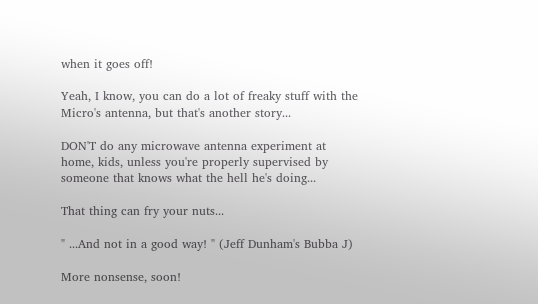when it goes off!

Yeah, I know, you can do a lot of freaky stuff with the Micro's antenna, but that's another story...

DON'T do any microwave antenna experiment at home, kids, unless you're properly supervised by someone that knows what the hell he's doing...

That thing can fry your nuts...

" ...And not in a good way! " (Jeff Dunham's Bubba J)

More nonsense, soon!